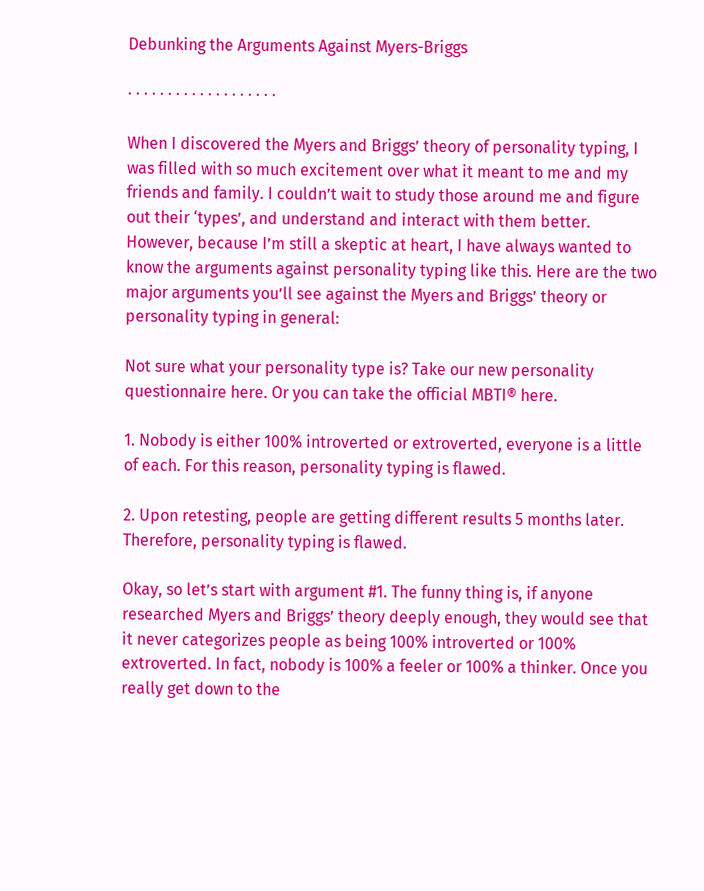Debunking the Arguments Against Myers-Briggs

· · · · · · · · · · · · · · · · · · ·

When I discovered the Myers and Briggs’ theory of personality typing, I was filled with so much excitement over what it meant to me and my friends and family. I couldn’t wait to study those around me and figure out their ‘types’, and understand and interact with them better. However, because I’m still a skeptic at heart, I have always wanted to know the arguments against personality typing like this. Here are the two major arguments you’ll see against the Myers and Briggs’ theory or personality typing in general:

Not sure what your personality type is? Take our new personality questionnaire here. Or you can take the official MBTI® here.

1. Nobody is either 100% introverted or extroverted, everyone is a little of each. For this reason, personality typing is flawed.

2. Upon retesting, people are getting different results 5 months later. Therefore, personality typing is flawed.

Okay, so let’s start with argument #1. The funny thing is, if anyone researched Myers and Briggs’ theory deeply enough, they would see that it never categorizes people as being 100% introverted or 100% extroverted. In fact, nobody is 100% a feeler or 100% a thinker. Once you really get down to the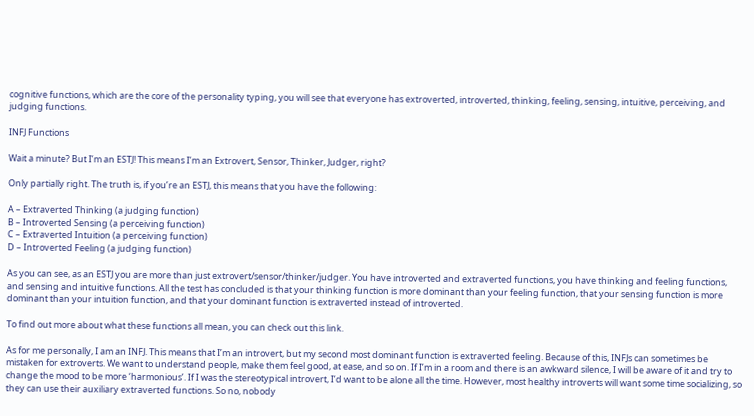cognitive functions, which are the core of the personality typing, you will see that everyone has extroverted, introverted, thinking, feeling, sensing, intuitive, perceiving, and judging functions.

INFJ Functions

Wait a minute? But I’m an ESTJ! This means I’m an Extrovert, Sensor, Thinker, Judger, right?

Only partially right. The truth is, if you’re an ESTJ, this means that you have the following:

A – Extraverted Thinking (a judging function)
B – Introverted Sensing (a perceiving function)
C – Extraverted Intuition (a perceiving function)
D – Introverted Feeling (a judging function)

As you can see, as an ESTJ you are more than just extrovert/sensor/thinker/judger. You have introverted and extraverted functions, you have thinking and feeling functions, and sensing and intuitive functions. All the test has concluded is that your thinking function is more dominant than your feeling function, that your sensing function is more dominant than your intuition function, and that your dominant function is extraverted instead of introverted.

To find out more about what these functions all mean, you can check out this link.

As for me personally, I am an INFJ. This means that I’m an introvert, but my second most dominant function is extraverted feeling. Because of this, INFJs can sometimes be mistaken for extroverts. We want to understand people, make them feel good, at ease, and so on. If I’m in a room and there is an awkward silence, I will be aware of it and try to change the mood to be more ‘harmonious’. If I was the stereotypical introvert, I’d want to be alone all the time. However, most healthy introverts will want some time socializing, so they can use their auxiliary extraverted functions. So no, nobody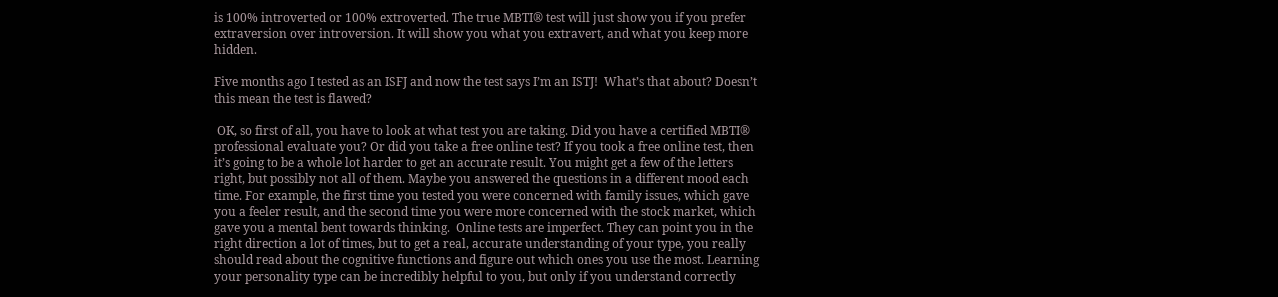is 100% introverted or 100% extroverted. The true MBTI® test will just show you if you prefer extraversion over introversion. It will show you what you extravert, and what you keep more hidden.

Five months ago I tested as an ISFJ and now the test says I’m an ISTJ!  What’s that about? Doesn’t this mean the test is flawed?

 OK, so first of all, you have to look at what test you are taking. Did you have a certified MBTI® professional evaluate you? Or did you take a free online test? If you took a free online test, then it’s going to be a whole lot harder to get an accurate result. You might get a few of the letters right, but possibly not all of them. Maybe you answered the questions in a different mood each time. For example, the first time you tested you were concerned with family issues, which gave you a feeler result, and the second time you were more concerned with the stock market, which gave you a mental bent towards thinking.  Online tests are imperfect. They can point you in the right direction a lot of times, but to get a real, accurate understanding of your type, you really should read about the cognitive functions and figure out which ones you use the most. Learning your personality type can be incredibly helpful to you, but only if you understand correctly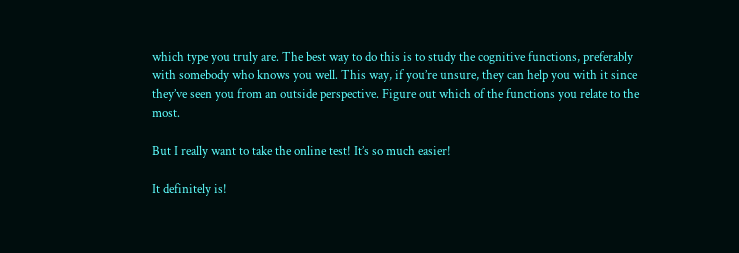which type you truly are. The best way to do this is to study the cognitive functions, preferably with somebody who knows you well. This way, if you’re unsure, they can help you with it since they’ve seen you from an outside perspective. Figure out which of the functions you relate to the most.

But I really want to take the online test! It’s so much easier!

It definitely is!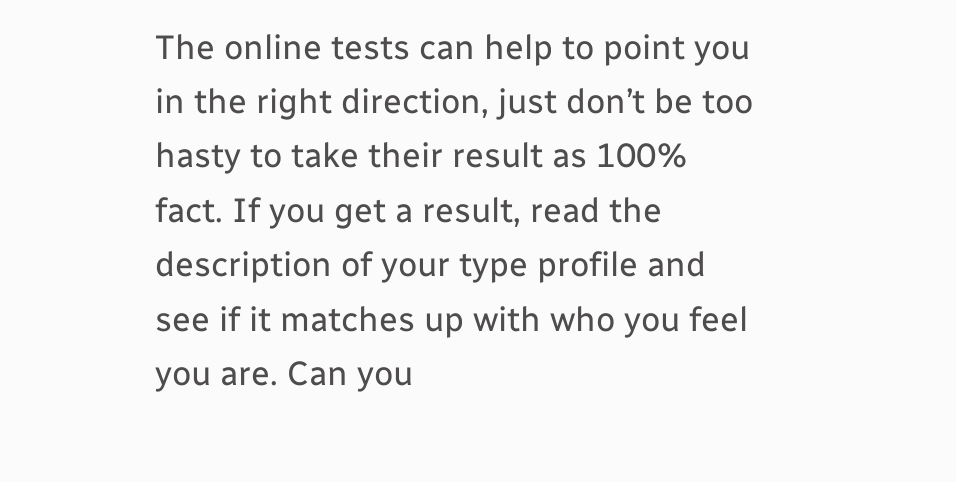The online tests can help to point you in the right direction, just don’t be too hasty to take their result as 100% fact. If you get a result, read the description of your type profile and see if it matches up with who you feel you are. Can you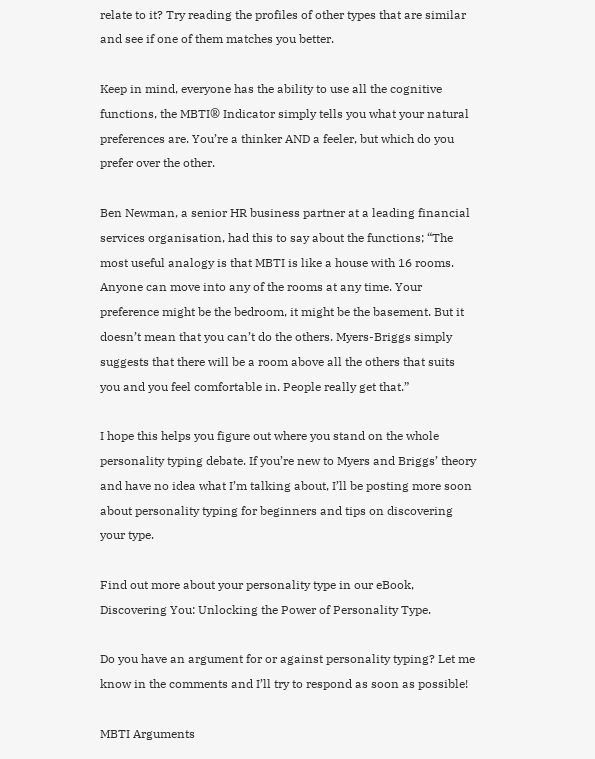relate to it? Try reading the profiles of other types that are similar and see if one of them matches you better.

Keep in mind, everyone has the ability to use all the cognitive functions, the MBTI® Indicator simply tells you what your natural preferences are. You’re a thinker AND a feeler, but which do you prefer over the other.

Ben Newman, a senior HR business partner at a leading financial services organisation, had this to say about the functions; “The most useful analogy is that MBTI is like a house with 16 rooms. Anyone can move into any of the rooms at any time. Your preference might be the bedroom, it might be the basement. But it doesn’t mean that you can’t do the others. Myers-Briggs simply suggests that there will be a room above all the others that suits you and you feel comfortable in. People really get that.”

I hope this helps you figure out where you stand on the whole personality typing debate. If you’re new to Myers and Briggs’ theory and have no idea what I’m talking about, I’ll be posting more soon about personality typing for beginners and tips on discovering your type.

Find out more about your personality type in our eBook, Discovering You: Unlocking the Power of Personality Type.

Do you have an argument for or against personality typing? Let me know in the comments and I’ll try to respond as soon as possible!

MBTI Arguments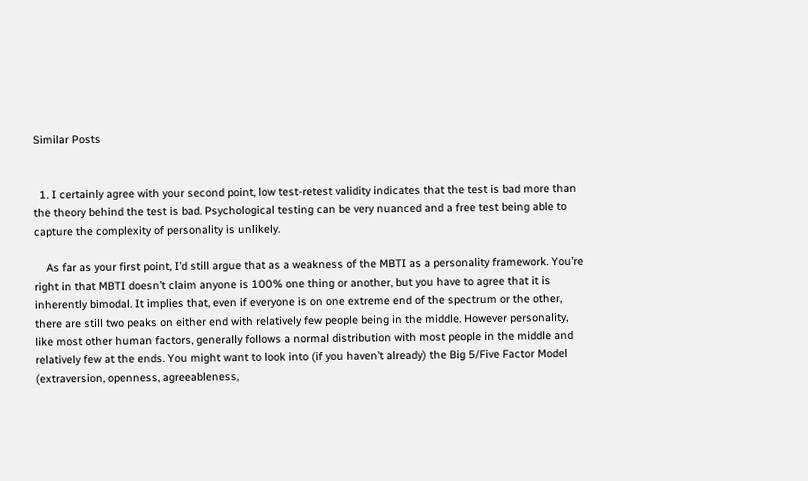Similar Posts


  1. I certainly agree with your second point, low test-retest validity indicates that the test is bad more than the theory behind the test is bad. Psychological testing can be very nuanced and a free test being able to capture the complexity of personality is unlikely.

    As far as your first point, I’d still argue that as a weakness of the MBTI as a personality framework. You’re right in that MBTI doesn’t claim anyone is 100% one thing or another, but you have to agree that it is inherently bimodal. It implies that, even if everyone is on one extreme end of the spectrum or the other, there are still two peaks on either end with relatively few people being in the middle. However personality, like most other human factors, generally follows a normal distribution with most people in the middle and relatively few at the ends. You might want to look into (if you haven’t already) the Big 5/Five Factor Model (extraversion, openness, agreeableness,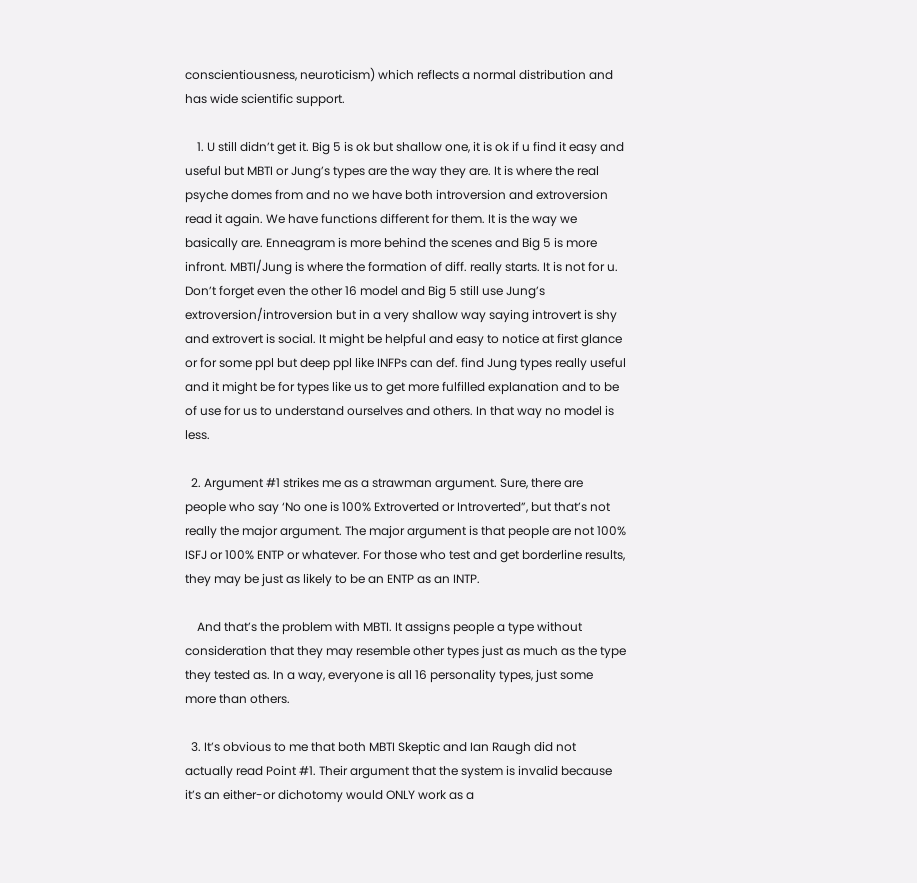conscientiousness, neuroticism) which reflects a normal distribution and has wide scientific support.

    1. U still didn’t get it. Big 5 is ok but shallow one, it is ok if u find it easy and useful but MBTI or Jung’s types are the way they are. It is where the real psyche domes from and no we have both introversion and extroversion read it again. We have functions different for them. It is the way we basically are. Enneagram is more behind the scenes and Big 5 is more infront. MBTI/Jung is where the formation of diff. really starts. It is not for u. Don’t forget even the other 16 model and Big 5 still use Jung’s extroversion/introversion but in a very shallow way saying introvert is shy and extrovert is social. It might be helpful and easy to notice at first glance or for some ppl but deep ppl like INFPs can def. find Jung types really useful and it might be for types like us to get more fulfilled explanation and to be of use for us to understand ourselves and others. In that way no model is less.

  2. Argument #1 strikes me as a strawman argument. Sure, there are people who say ‘No one is 100% Extroverted or Introverted”, but that’s not really the major argument. The major argument is that people are not 100% ISFJ or 100% ENTP or whatever. For those who test and get borderline results, they may be just as likely to be an ENTP as an INTP.

    And that’s the problem with MBTI. It assigns people a type without consideration that they may resemble other types just as much as the type they tested as. In a way, everyone is all 16 personality types, just some more than others.

  3. It’s obvious to me that both MBTI Skeptic and Ian Raugh did not actually read Point #1. Their argument that the system is invalid because it’s an either-or dichotomy would ONLY work as a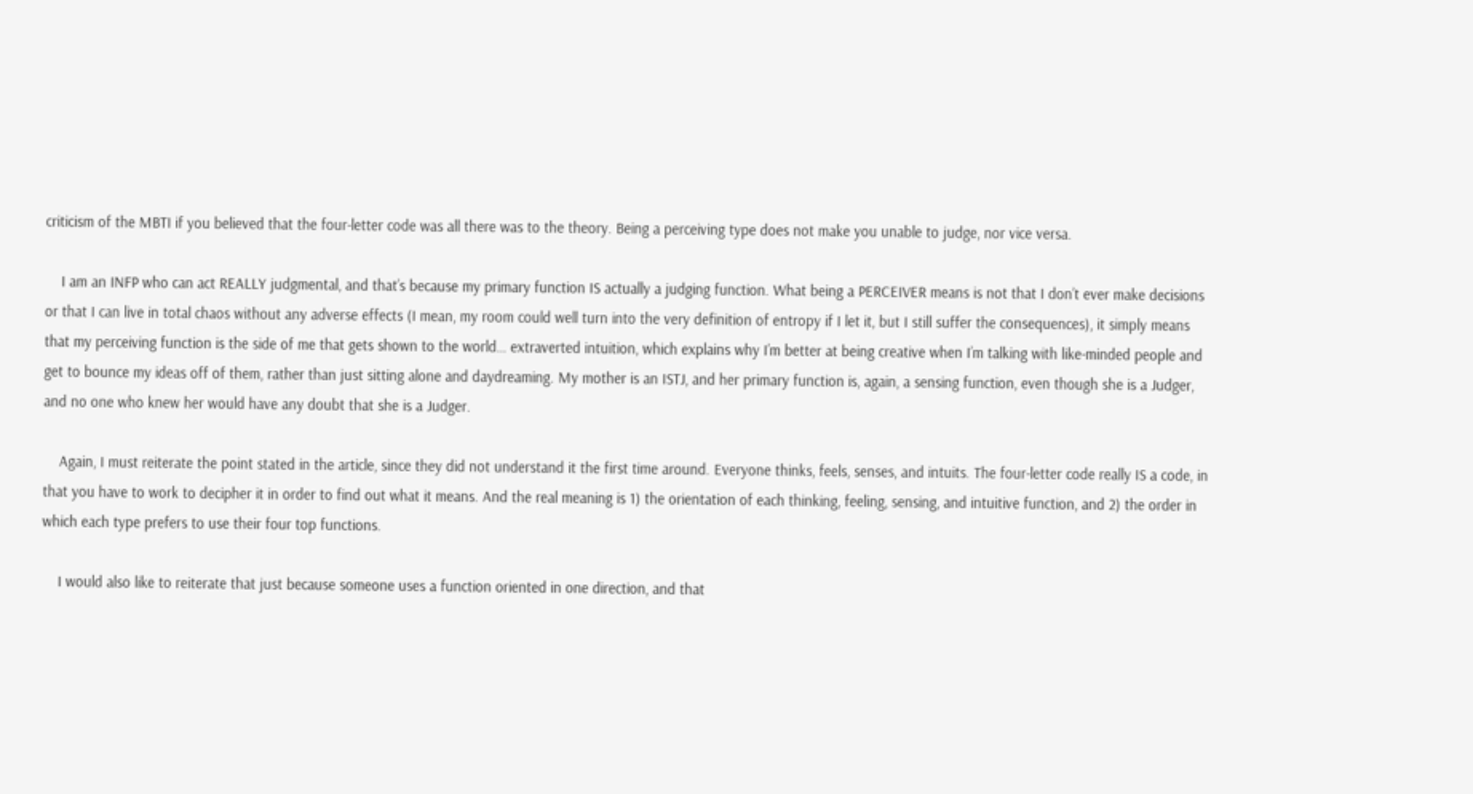criticism of the MBTI if you believed that the four-letter code was all there was to the theory. Being a perceiving type does not make you unable to judge, nor vice versa.

    I am an INFP who can act REALLY judgmental, and that’s because my primary function IS actually a judging function. What being a PERCEIVER means is not that I don’t ever make decisions or that I can live in total chaos without any adverse effects (I mean, my room could well turn into the very definition of entropy if I let it, but I still suffer the consequences), it simply means that my perceiving function is the side of me that gets shown to the world… extraverted intuition, which explains why I’m better at being creative when I’m talking with like-minded people and get to bounce my ideas off of them, rather than just sitting alone and daydreaming. My mother is an ISTJ, and her primary function is, again, a sensing function, even though she is a Judger, and no one who knew her would have any doubt that she is a Judger.

    Again, I must reiterate the point stated in the article, since they did not understand it the first time around. Everyone thinks, feels, senses, and intuits. The four-letter code really IS a code, in that you have to work to decipher it in order to find out what it means. And the real meaning is 1) the orientation of each thinking, feeling, sensing, and intuitive function, and 2) the order in which each type prefers to use their four top functions.

    I would also like to reiterate that just because someone uses a function oriented in one direction, and that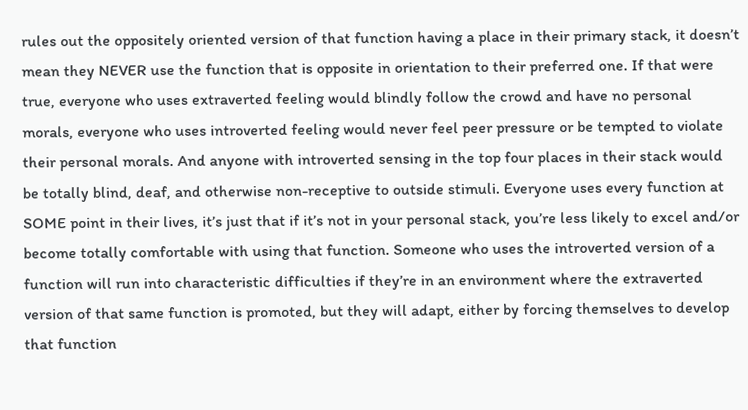rules out the oppositely oriented version of that function having a place in their primary stack, it doesn’t mean they NEVER use the function that is opposite in orientation to their preferred one. If that were true, everyone who uses extraverted feeling would blindly follow the crowd and have no personal morals, everyone who uses introverted feeling would never feel peer pressure or be tempted to violate their personal morals. And anyone with introverted sensing in the top four places in their stack would be totally blind, deaf, and otherwise non-receptive to outside stimuli. Everyone uses every function at SOME point in their lives, it’s just that if it’s not in your personal stack, you’re less likely to excel and/or become totally comfortable with using that function. Someone who uses the introverted version of a function will run into characteristic difficulties if they’re in an environment where the extraverted version of that same function is promoted, but they will adapt, either by forcing themselves to develop that function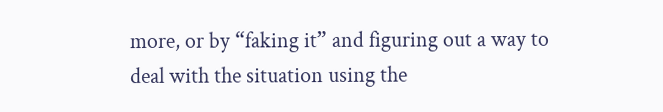more, or by “faking it” and figuring out a way to deal with the situation using the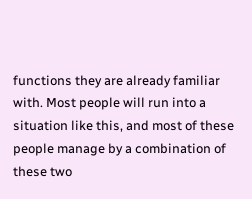functions they are already familiar with. Most people will run into a situation like this, and most of these people manage by a combination of these two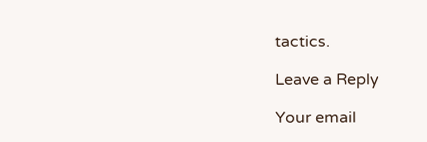tactics.

Leave a Reply

Your email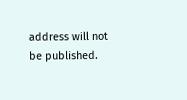address will not be published.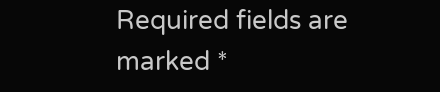Required fields are marked *